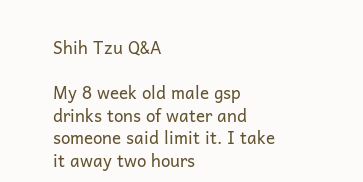Shih Tzu Q&A

My 8 week old male gsp drinks tons of water and someone said limit it. I take it away two hours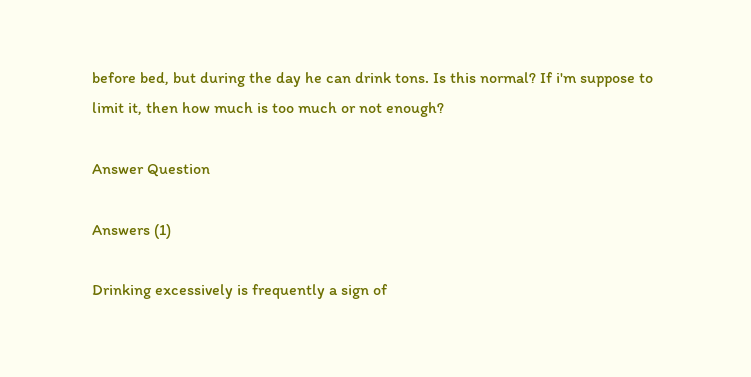before bed, but during the day he can drink tons. Is this normal? If i'm suppose to limit it, then how much is too much or not enough?

Answer Question

Answers (1)

Drinking excessively is frequently a sign of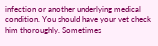infection or another underlying medical condition. You should have your vet check him thoroughly. Sometimes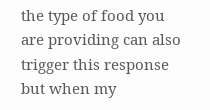the type of food you are providing can also trigger this response but when my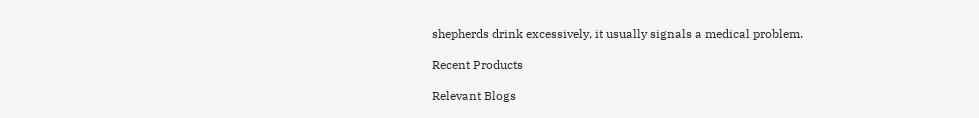shepherds drink excessively, it usually signals a medical problem.

Recent Products

Relevant Blogs